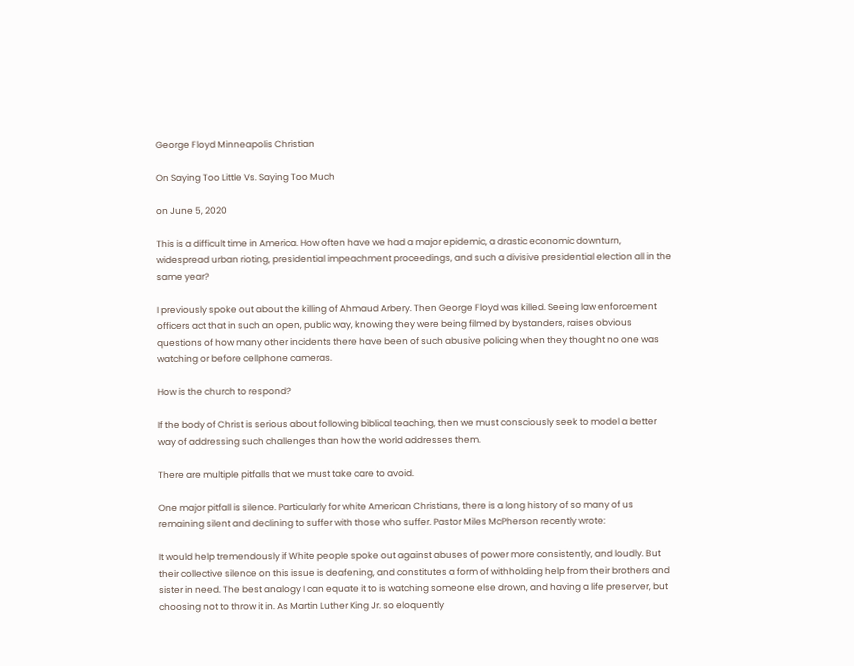George Floyd Minneapolis Christian

On Saying Too Little Vs. Saying Too Much

on June 5, 2020

This is a difficult time in America. How often have we had a major epidemic, a drastic economic downturn, widespread urban rioting, presidential impeachment proceedings, and such a divisive presidential election all in the same year?

I previously spoke out about the killing of Ahmaud Arbery. Then George Floyd was killed. Seeing law enforcement officers act that in such an open, public way, knowing they were being filmed by bystanders, raises obvious questions of how many other incidents there have been of such abusive policing when they thought no one was watching or before cellphone cameras.

How is the church to respond?

If the body of Christ is serious about following biblical teaching, then we must consciously seek to model a better way of addressing such challenges than how the world addresses them.

There are multiple pitfalls that we must take care to avoid.

One major pitfall is silence. Particularly for white American Christians, there is a long history of so many of us remaining silent and declining to suffer with those who suffer. Pastor Miles McPherson recently wrote:

It would help tremendously if White people spoke out against abuses of power more consistently, and loudly. But their collective silence on this issue is deafening, and constitutes a form of withholding help from their brothers and sister in need. The best analogy I can equate it to is watching someone else drown, and having a life preserver, but choosing not to throw it in. As Martin Luther King Jr. so eloquently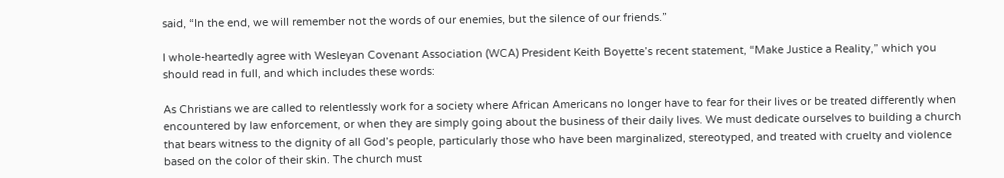said, “In the end, we will remember not the words of our enemies, but the silence of our friends.”

I whole-heartedly agree with Wesleyan Covenant Association (WCA) President Keith Boyette’s recent statement, “Make Justice a Reality,” which you should read in full, and which includes these words:

As Christians we are called to relentlessly work for a society where African Americans no longer have to fear for their lives or be treated differently when encountered by law enforcement, or when they are simply going about the business of their daily lives. We must dedicate ourselves to building a church that bears witness to the dignity of all God’s people, particularly those who have been marginalized, stereotyped, and treated with cruelty and violence based on the color of their skin. The church must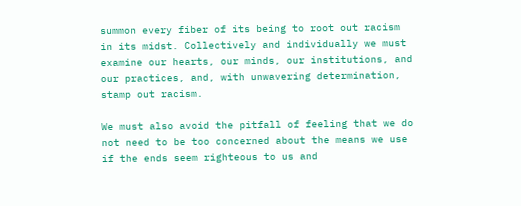summon every fiber of its being to root out racism in its midst. Collectively and individually we must examine our hearts, our minds, our institutions, and our practices, and, with unwavering determination, stamp out racism.

We must also avoid the pitfall of feeling that we do not need to be too concerned about the means we use if the ends seem righteous to us and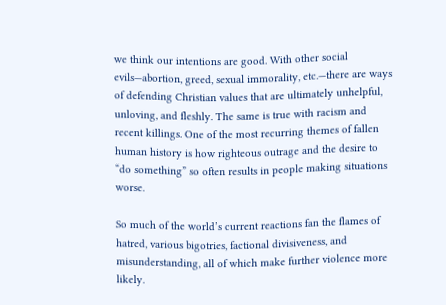we think our intentions are good. With other social evils—abortion, greed, sexual immorality, etc.—there are ways of defending Christian values that are ultimately unhelpful, unloving, and fleshly. The same is true with racism and recent killings. One of the most recurring themes of fallen human history is how righteous outrage and the desire to “do something” so often results in people making situations worse.

So much of the world’s current reactions fan the flames of hatred, various bigotries, factional divisiveness, and misunderstanding, all of which make further violence more likely.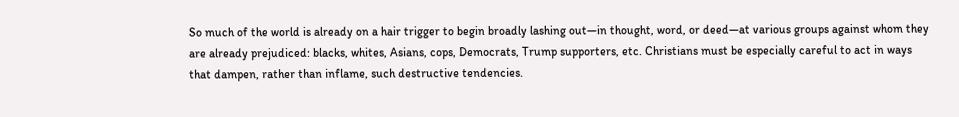So much of the world is already on a hair trigger to begin broadly lashing out—in thought, word, or deed—at various groups against whom they are already prejudiced: blacks, whites, Asians, cops, Democrats, Trump supporters, etc. Christians must be especially careful to act in ways that dampen, rather than inflame, such destructive tendencies.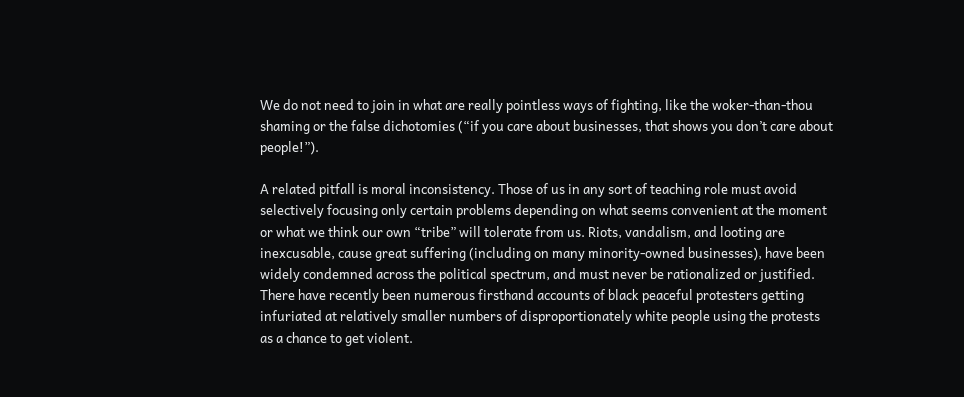We do not need to join in what are really pointless ways of fighting, like the woker-than-thou shaming or the false dichotomies (“if you care about businesses, that shows you don’t care about people!”).

A related pitfall is moral inconsistency. Those of us in any sort of teaching role must avoid selectively focusing only certain problems depending on what seems convenient at the moment or what we think our own “tribe” will tolerate from us. Riots, vandalism, and looting are inexcusable, cause great suffering (including on many minority-owned businesses), have been widely condemned across the political spectrum, and must never be rationalized or justified. There have recently been numerous firsthand accounts of black peaceful protesters getting infuriated at relatively smaller numbers of disproportionately white people using the protests as a chance to get violent.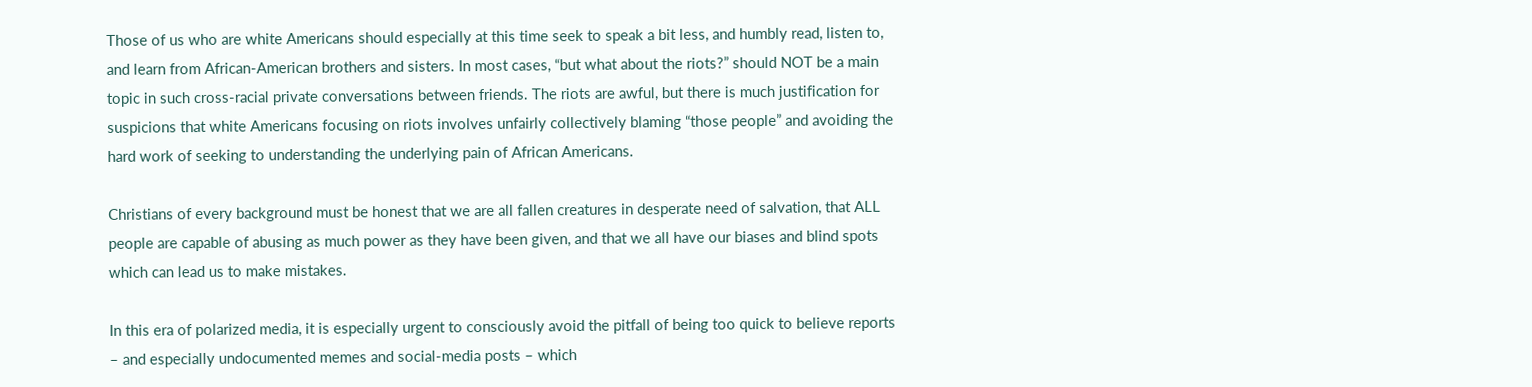Those of us who are white Americans should especially at this time seek to speak a bit less, and humbly read, listen to, and learn from African-American brothers and sisters. In most cases, “but what about the riots?” should NOT be a main topic in such cross-racial private conversations between friends. The riots are awful, but there is much justification for suspicions that white Americans focusing on riots involves unfairly collectively blaming “those people” and avoiding the hard work of seeking to understanding the underlying pain of African Americans.

Christians of every background must be honest that we are all fallen creatures in desperate need of salvation, that ALL people are capable of abusing as much power as they have been given, and that we all have our biases and blind spots which can lead us to make mistakes.

In this era of polarized media, it is especially urgent to consciously avoid the pitfall of being too quick to believe reports – and especially undocumented memes and social-media posts – which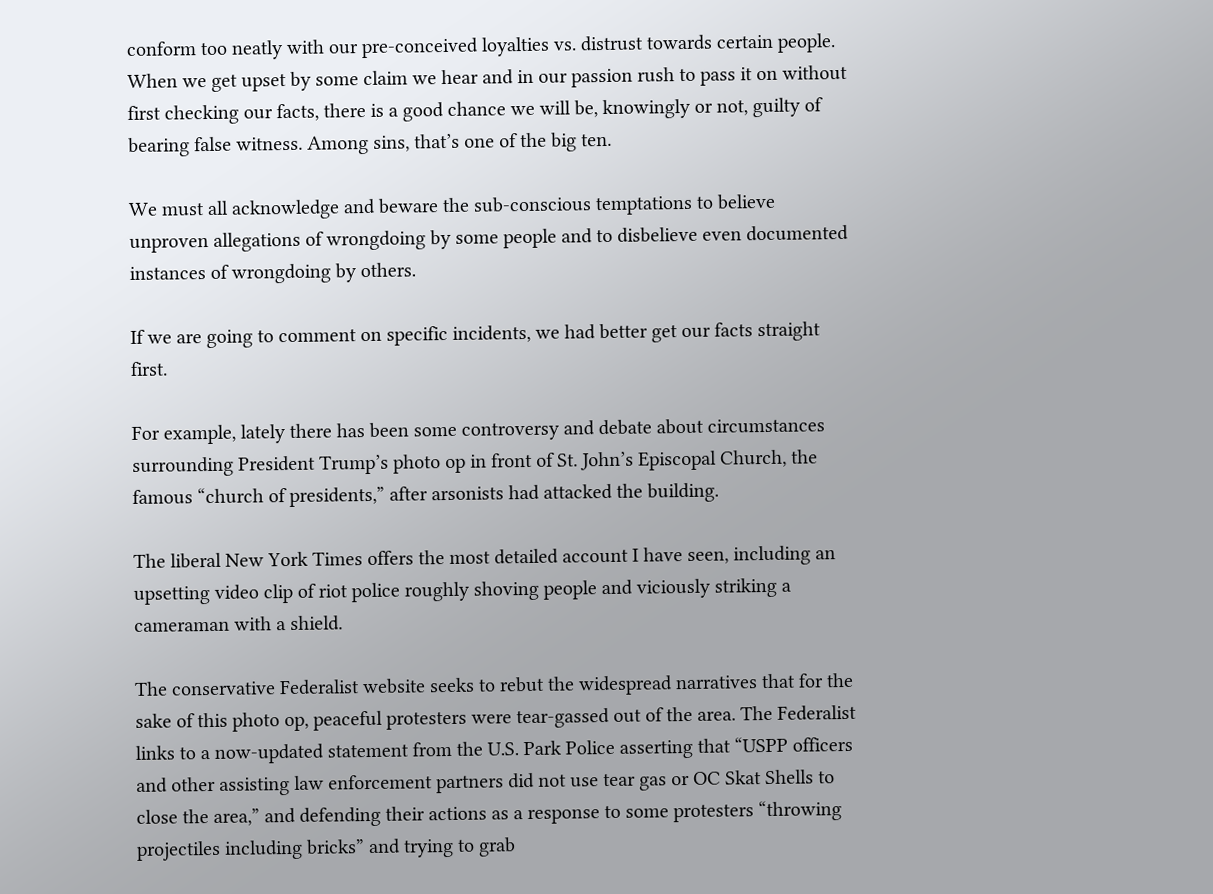conform too neatly with our pre-conceived loyalties vs. distrust towards certain people. When we get upset by some claim we hear and in our passion rush to pass it on without first checking our facts, there is a good chance we will be, knowingly or not, guilty of bearing false witness. Among sins, that’s one of the big ten.

We must all acknowledge and beware the sub-conscious temptations to believe unproven allegations of wrongdoing by some people and to disbelieve even documented instances of wrongdoing by others.

If we are going to comment on specific incidents, we had better get our facts straight first.

For example, lately there has been some controversy and debate about circumstances surrounding President Trump’s photo op in front of St. John’s Episcopal Church, the famous “church of presidents,” after arsonists had attacked the building.

The liberal New York Times offers the most detailed account I have seen, including an upsetting video clip of riot police roughly shoving people and viciously striking a cameraman with a shield.

The conservative Federalist website seeks to rebut the widespread narratives that for the sake of this photo op, peaceful protesters were tear-gassed out of the area. The Federalist links to a now-updated statement from the U.S. Park Police asserting that “USPP officers and other assisting law enforcement partners did not use tear gas or OC Skat Shells to close the area,” and defending their actions as a response to some protesters “throwing projectiles including bricks” and trying to grab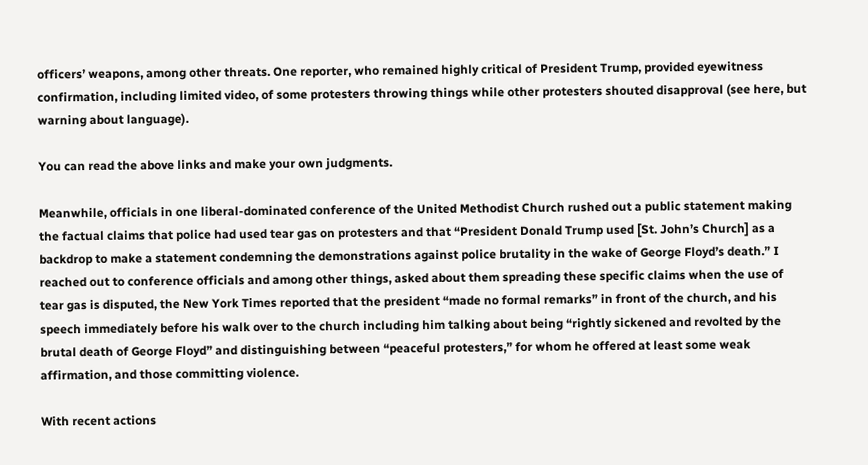officers’ weapons, among other threats. One reporter, who remained highly critical of President Trump, provided eyewitness confirmation, including limited video, of some protesters throwing things while other protesters shouted disapproval (see here, but warning about language).

You can read the above links and make your own judgments.

Meanwhile, officials in one liberal-dominated conference of the United Methodist Church rushed out a public statement making the factual claims that police had used tear gas on protesters and that “President Donald Trump used [St. John’s Church] as a backdrop to make a statement condemning the demonstrations against police brutality in the wake of George Floyd’s death.” I reached out to conference officials and among other things, asked about them spreading these specific claims when the use of tear gas is disputed, the New York Times reported that the president “made no formal remarks” in front of the church, and his speech immediately before his walk over to the church including him talking about being “rightly sickened and revolted by the brutal death of George Floyd” and distinguishing between “peaceful protesters,” for whom he offered at least some weak affirmation, and those committing violence.

With recent actions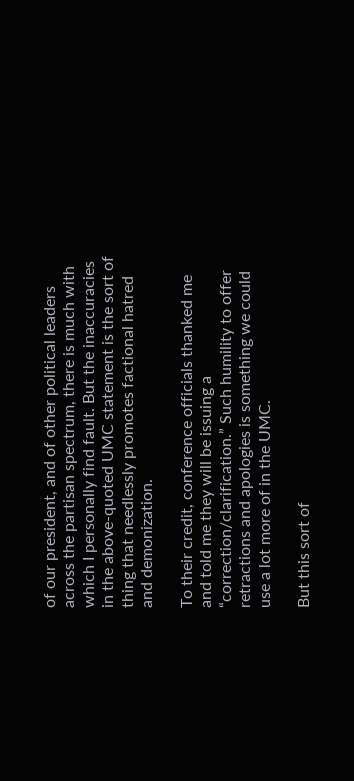of our president, and of other political leaders across the partisan spectrum, there is much with which I personally find fault. But the inaccuracies in the above-quoted UMC statement is the sort of thing that needlessly promotes factional hatred and demonization.

To their credit, conference officials thanked me and told me they will be issuing a “correction/clarification.” Such humility to offer retractions and apologies is something we could use a lot more of in the UMC.

But this sort of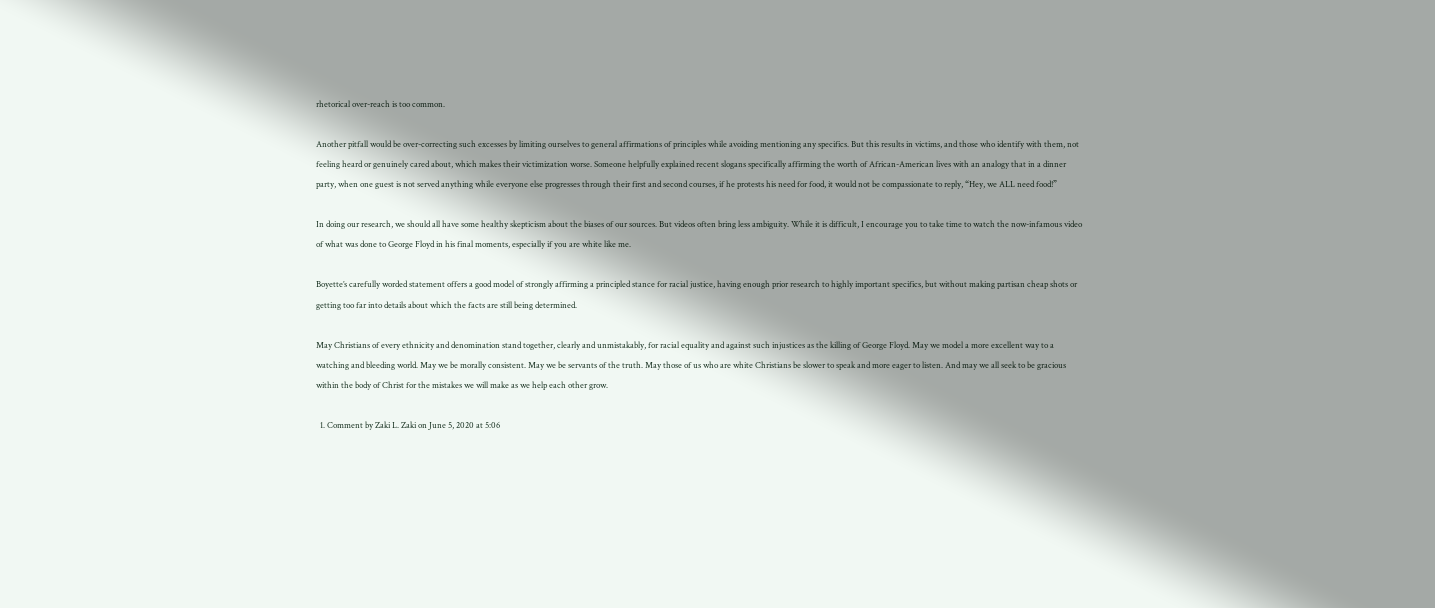rhetorical over-reach is too common.

Another pitfall would be over-correcting such excesses by limiting ourselves to general affirmations of principles while avoiding mentioning any specifics. But this results in victims, and those who identify with them, not feeling heard or genuinely cared about, which makes their victimization worse. Someone helpfully explained recent slogans specifically affirming the worth of African-American lives with an analogy that in a dinner party, when one guest is not served anything while everyone else progresses through their first and second courses, if he protests his need for food, it would not be compassionate to reply, “Hey, we ALL need food!”

In doing our research, we should all have some healthy skepticism about the biases of our sources. But videos often bring less ambiguity. While it is difficult, I encourage you to take time to watch the now-infamous video of what was done to George Floyd in his final moments, especially if you are white like me.

Boyette’s carefully worded statement offers a good model of strongly affirming a principled stance for racial justice, having enough prior research to highly important specifics, but without making partisan cheap shots or getting too far into details about which the facts are still being determined.

May Christians of every ethnicity and denomination stand together, clearly and unmistakably, for racial equality and against such injustices as the killing of George Floyd. May we model a more excellent way to a watching and bleeding world. May we be morally consistent. May we be servants of the truth. May those of us who are white Christians be slower to speak and more eager to listen. And may we all seek to be gracious within the body of Christ for the mistakes we will make as we help each other grow.

  1. Comment by Zaki L. Zaki on June 5, 2020 at 5:06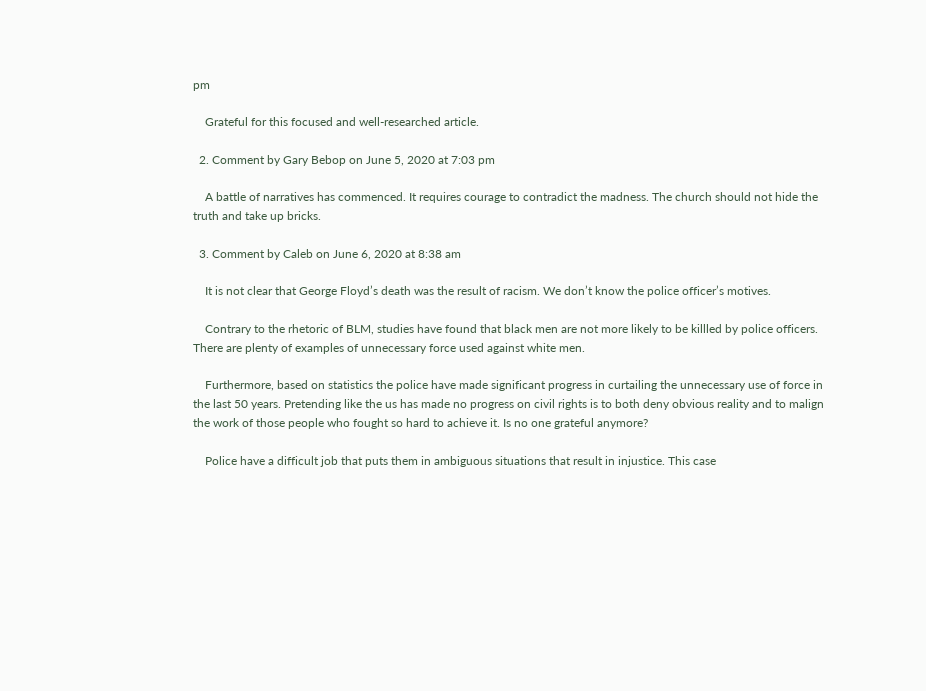pm

    Grateful for this focused and well-researched article.

  2. Comment by Gary Bebop on June 5, 2020 at 7:03 pm

    A battle of narratives has commenced. It requires courage to contradict the madness. The church should not hide the truth and take up bricks.

  3. Comment by Caleb on June 6, 2020 at 8:38 am

    It is not clear that George Floyd’s death was the result of racism. We don’t know the police officer’s motives.

    Contrary to the rhetoric of BLM, studies have found that black men are not more likely to be killled by police officers. There are plenty of examples of unnecessary force used against white men.

    Furthermore, based on statistics the police have made significant progress in curtailing the unnecessary use of force in the last 50 years. Pretending like the us has made no progress on civil rights is to both deny obvious reality and to malign the work of those people who fought so hard to achieve it. Is no one grateful anymore?

    Police have a difficult job that puts them in ambiguous situations that result in injustice. This case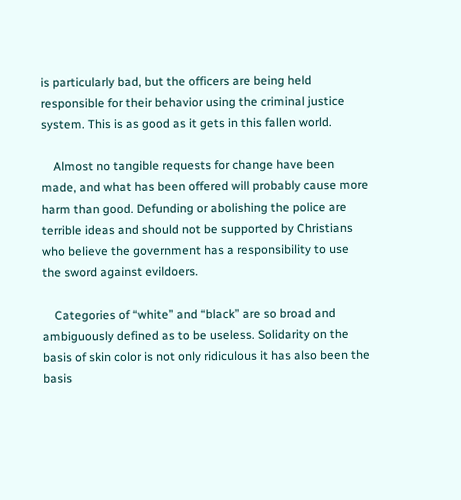is particularly bad, but the officers are being held responsible for their behavior using the criminal justice system. This is as good as it gets in this fallen world.

    Almost no tangible requests for change have been made, and what has been offered will probably cause more harm than good. Defunding or abolishing the police are terrible ideas and should not be supported by Christians who believe the government has a responsibility to use the sword against evildoers.

    Categories of “white” and “black” are so broad and ambiguously defined as to be useless. Solidarity on the basis of skin color is not only ridiculous it has also been the basis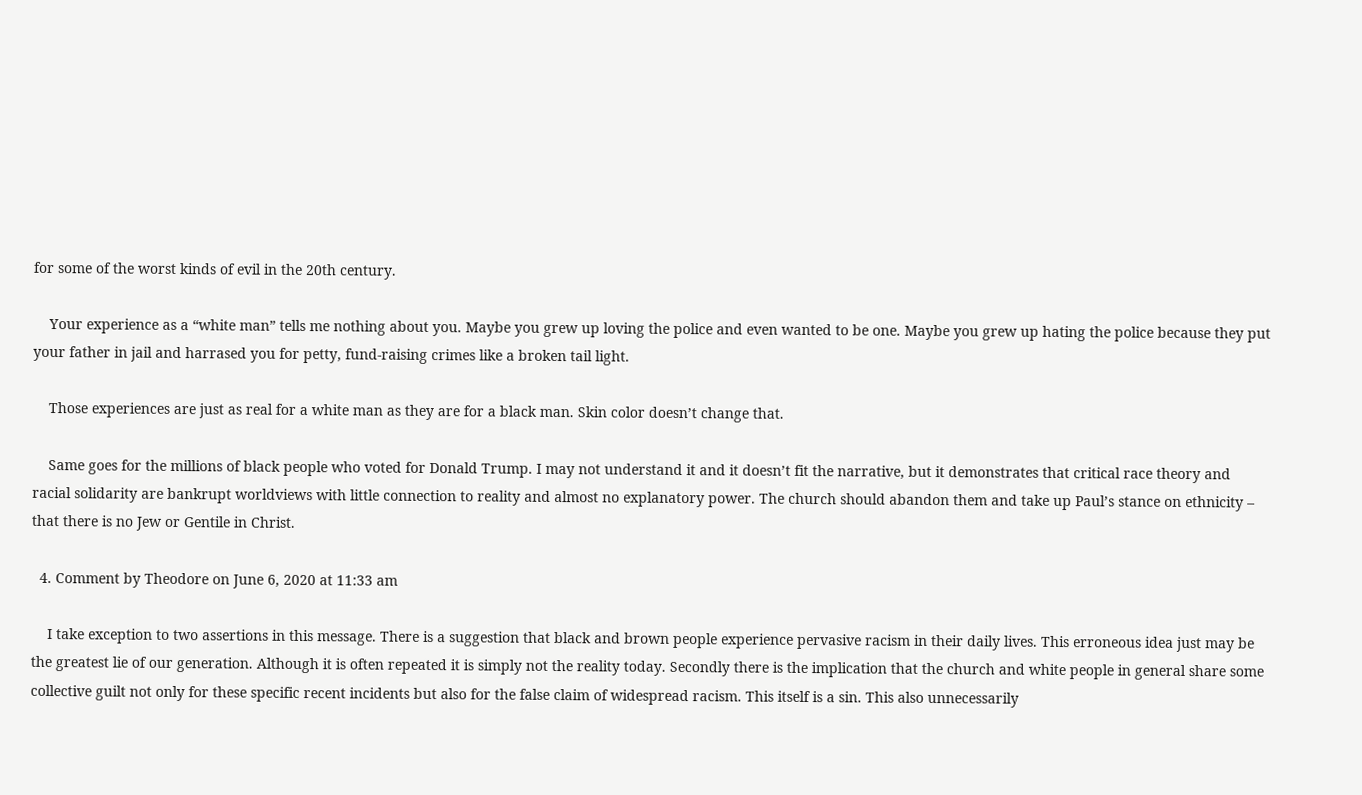for some of the worst kinds of evil in the 20th century.

    Your experience as a “white man” tells me nothing about you. Maybe you grew up loving the police and even wanted to be one. Maybe you grew up hating the police because they put your father in jail and harrased you for petty, fund-raising crimes like a broken tail light.

    Those experiences are just as real for a white man as they are for a black man. Skin color doesn’t change that.

    Same goes for the millions of black people who voted for Donald Trump. I may not understand it and it doesn’t fit the narrative, but it demonstrates that critical race theory and racial solidarity are bankrupt worldviews with little connection to reality and almost no explanatory power. The church should abandon them and take up Paul’s stance on ethnicity – that there is no Jew or Gentile in Christ.

  4. Comment by Theodore on June 6, 2020 at 11:33 am

    I take exception to two assertions in this message. There is a suggestion that black and brown people experience pervasive racism in their daily lives. This erroneous idea just may be the greatest lie of our generation. Although it is often repeated it is simply not the reality today. Secondly there is the implication that the church and white people in general share some collective guilt not only for these specific recent incidents but also for the false claim of widespread racism. This itself is a sin. This also unnecessarily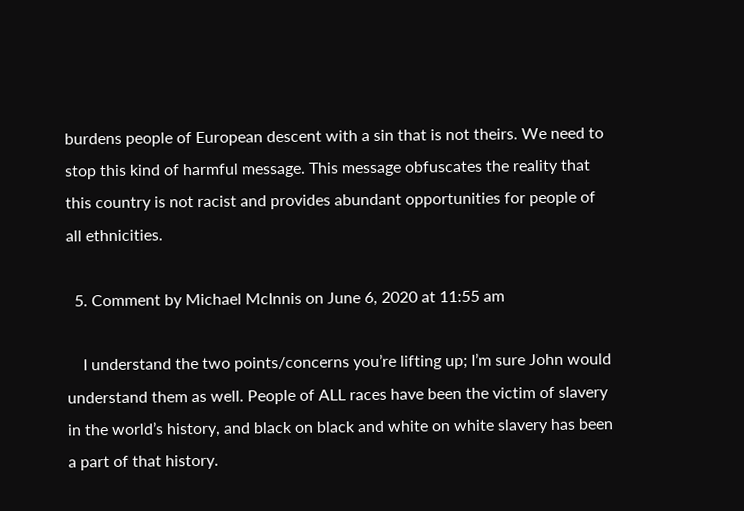burdens people of European descent with a sin that is not theirs. We need to stop this kind of harmful message. This message obfuscates the reality that this country is not racist and provides abundant opportunities for people of all ethnicities.

  5. Comment by Michael McInnis on June 6, 2020 at 11:55 am

    I understand the two points/concerns you’re lifting up; I’m sure John would understand them as well. People of ALL races have been the victim of slavery in the world’s history, and black on black and white on white slavery has been a part of that history.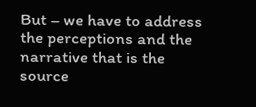But – we have to address the perceptions and the narrative that is the source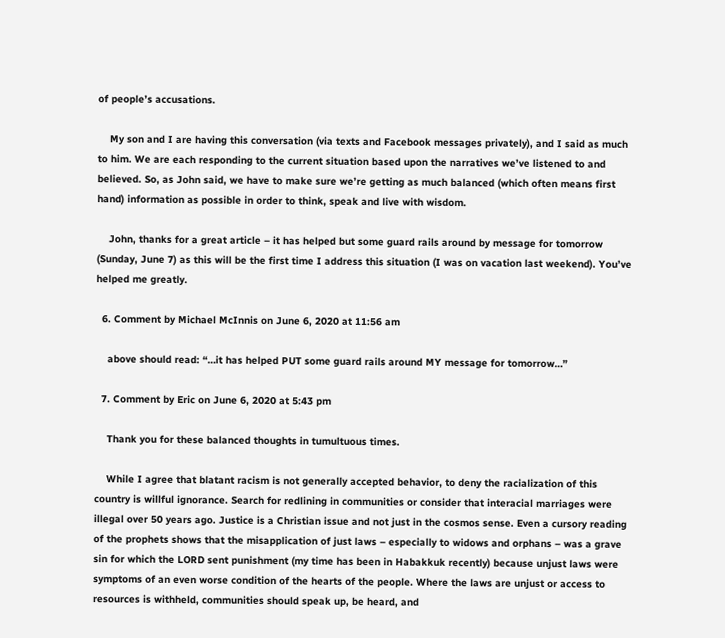of people’s accusations.

    My son and I are having this conversation (via texts and Facebook messages privately), and I said as much to him. We are each responding to the current situation based upon the narratives we’ve listened to and believed. So, as John said, we have to make sure we’re getting as much balanced (which often means first hand) information as possible in order to think, speak and live with wisdom.

    John, thanks for a great article – it has helped but some guard rails around by message for tomorrow (Sunday, June 7) as this will be the first time I address this situation (I was on vacation last weekend). You’ve helped me greatly.

  6. Comment by Michael McInnis on June 6, 2020 at 11:56 am

    above should read: “…it has helped PUT some guard rails around MY message for tomorrow…”

  7. Comment by Eric on June 6, 2020 at 5:43 pm

    Thank you for these balanced thoughts in tumultuous times.

    While I agree that blatant racism is not generally accepted behavior, to deny the racialization of this country is willful ignorance. Search for redlining in communities or consider that interacial marriages were illegal over 50 years ago. Justice is a Christian issue and not just in the cosmos sense. Even a cursory reading of the prophets shows that the misapplication of just laws – especially to widows and orphans – was a grave sin for which the LORD sent punishment (my time has been in Habakkuk recently) because unjust laws were symptoms of an even worse condition of the hearts of the people. Where the laws are unjust or access to resources is withheld, communities should speak up, be heard, and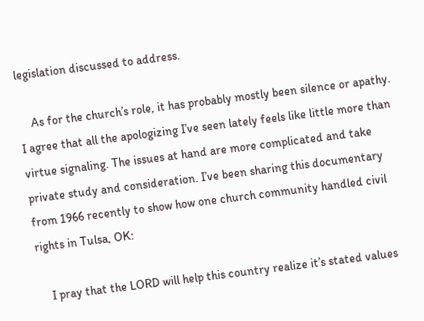legislation discussed to address.

    As for the church’s role, it has probably mostly been silence or apathy. I agree that all the apologizing I’ve seen lately feels like little more than virtue signaling. The issues at hand are more complicated and take private study and consideration. I’ve been sharing this documentary from 1966 recently to show how one church community handled civil rights in Tulsa, OK:

    I pray that the LORD will help this country realize it’s stated values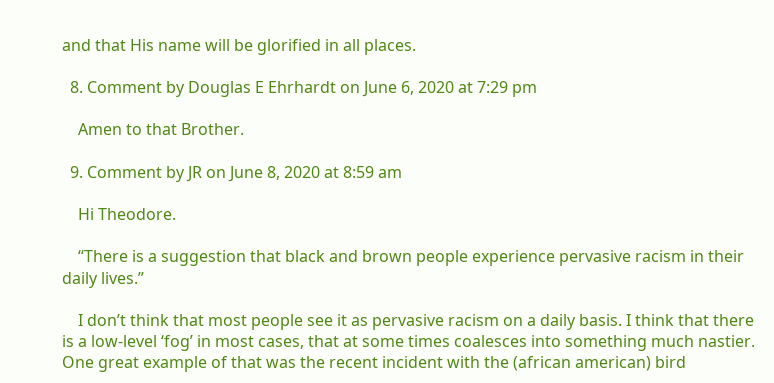and that His name will be glorified in all places.

  8. Comment by Douglas E Ehrhardt on June 6, 2020 at 7:29 pm

    Amen to that Brother.

  9. Comment by JR on June 8, 2020 at 8:59 am

    Hi Theodore.

    “There is a suggestion that black and brown people experience pervasive racism in their daily lives.”

    I don’t think that most people see it as pervasive racism on a daily basis. I think that there is a low-level ‘fog’ in most cases, that at some times coalesces into something much nastier. One great example of that was the recent incident with the (african american) bird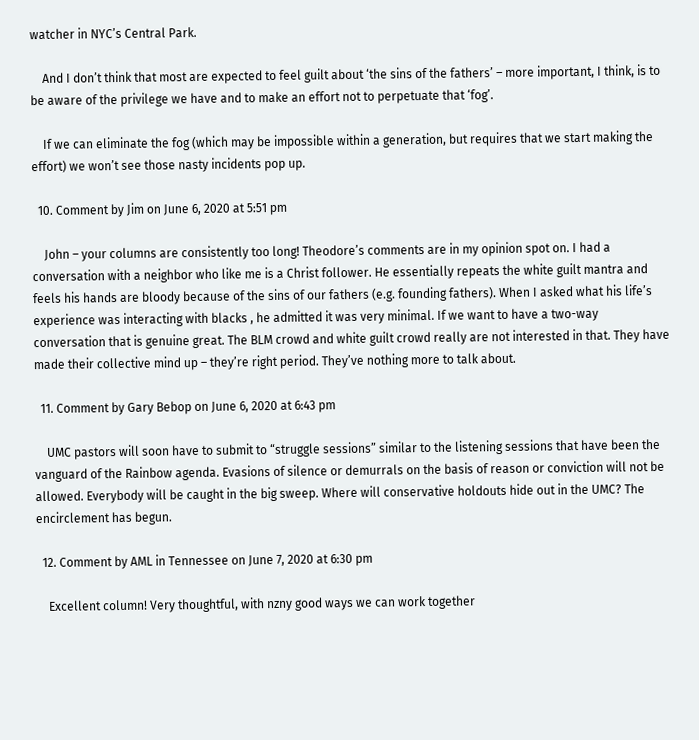watcher in NYC’s Central Park.

    And I don’t think that most are expected to feel guilt about ‘the sins of the fathers’ – more important, I think, is to be aware of the privilege we have and to make an effort not to perpetuate that ‘fog’.

    If we can eliminate the fog (which may be impossible within a generation, but requires that we start making the effort) we won’t see those nasty incidents pop up.

  10. Comment by Jim on June 6, 2020 at 5:51 pm

    John – your columns are consistently too long! Theodore’s comments are in my opinion spot on. I had a conversation with a neighbor who like me is a Christ follower. He essentially repeats the white guilt mantra and feels his hands are bloody because of the sins of our fathers (e.g. founding fathers). When I asked what his life’s experience was interacting with blacks , he admitted it was very minimal. If we want to have a two-way conversation that is genuine great. The BLM crowd and white guilt crowd really are not interested in that. They have made their collective mind up – they’re right period. They’ve nothing more to talk about.

  11. Comment by Gary Bebop on June 6, 2020 at 6:43 pm

    UMC pastors will soon have to submit to “struggle sessions” similar to the listening sessions that have been the vanguard of the Rainbow agenda. Evasions of silence or demurrals on the basis of reason or conviction will not be allowed. Everybody will be caught in the big sweep. Where will conservative holdouts hide out in the UMC? The encirclement has begun.

  12. Comment by AML in Tennessee on June 7, 2020 at 6:30 pm

    Excellent column! Very thoughtful, with nzny good ways we can work together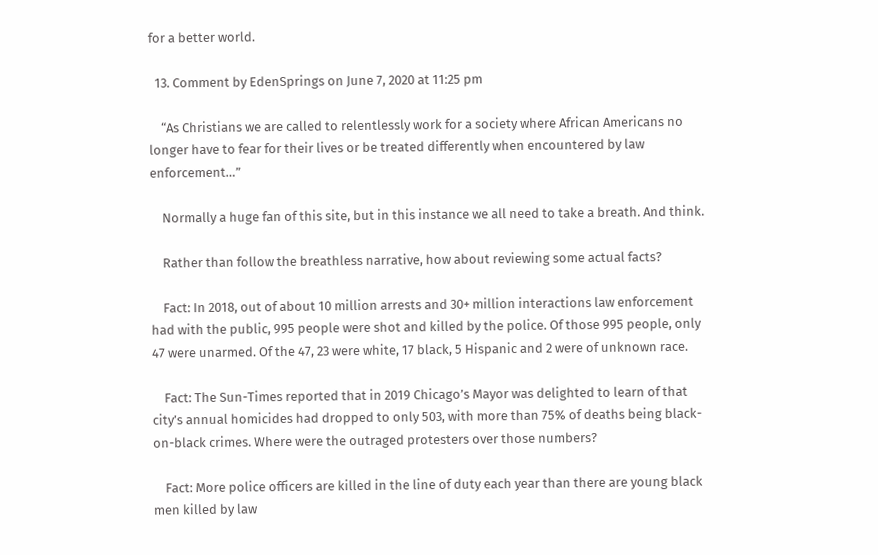for a better world.

  13. Comment by EdenSprings on June 7, 2020 at 11:25 pm

    “As Christians we are called to relentlessly work for a society where African Americans no longer have to fear for their lives or be treated differently when encountered by law enforcement…”

    Normally a huge fan of this site, but in this instance we all need to take a breath. And think.

    Rather than follow the breathless narrative, how about reviewing some actual facts?

    Fact: In 2018, out of about 10 million arrests and 30+ million interactions law enforcement had with the public, 995 people were shot and killed by the police. Of those 995 people, only 47 were unarmed. Of the 47, 23 were white, 17 black, 5 Hispanic and 2 were of unknown race.

    Fact: The Sun-Times reported that in 2019 Chicago’s Mayor was delighted to learn of that city’s annual homicides had dropped to only 503, with more than 75% of deaths being black-on-black crimes. Where were the outraged protesters over those numbers?

    Fact: More police officers are killed in the line of duty each year than there are young black men killed by law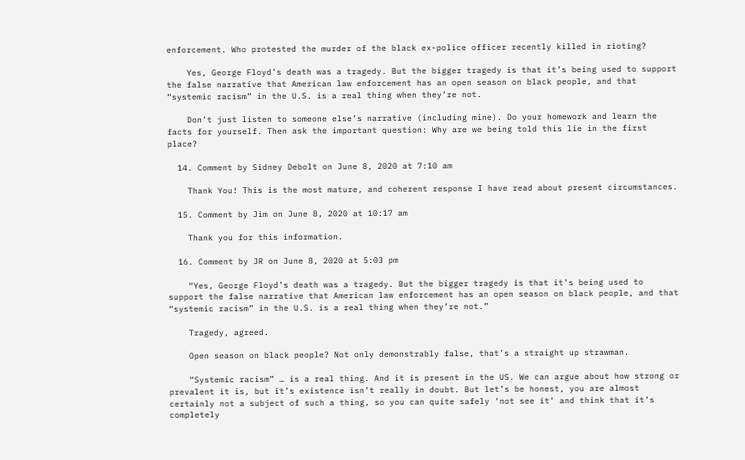enforcement. Who protested the murder of the black ex-police officer recently killed in rioting?

    Yes, George Floyd’s death was a tragedy. But the bigger tragedy is that it’s being used to support the false narrative that American law enforcement has an open season on black people, and that “systemic racism” in the U.S. is a real thing when they’re not.

    Don’t just listen to someone else’s narrative (including mine). Do your homework and learn the facts for yourself. Then ask the important question: Why are we being told this lie in the first place?

  14. Comment by Sidney Debolt on June 8, 2020 at 7:10 am

    Thank You! This is the most mature, and coherent response I have read about present circumstances.

  15. Comment by Jim on June 8, 2020 at 10:17 am

    Thank you for this information.

  16. Comment by JR on June 8, 2020 at 5:03 pm

    “Yes, George Floyd’s death was a tragedy. But the bigger tragedy is that it’s being used to support the false narrative that American law enforcement has an open season on black people, and that “systemic racism” in the U.S. is a real thing when they’re not.”

    Tragedy, agreed.

    Open season on black people? Not only demonstrably false, that’s a straight up strawman.

    “Systemic racism” … is a real thing. And it is present in the US. We can argue about how strong or prevalent it is, but it’s existence isn’t really in doubt. But let’s be honest, you are almost certainly not a subject of such a thing, so you can quite safely ‘not see it’ and think that it’s completely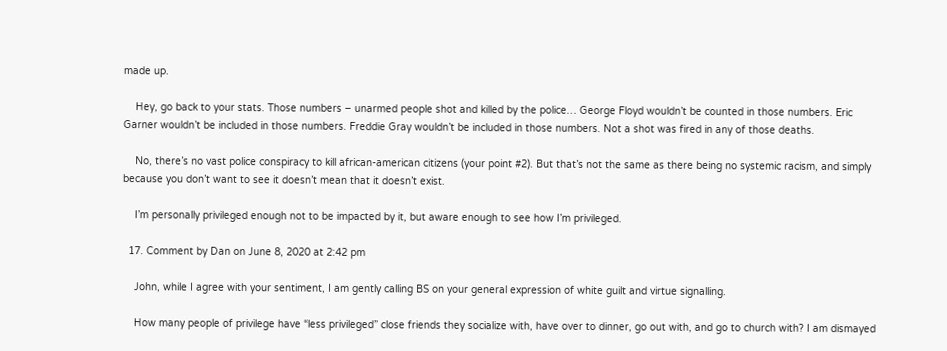made up.

    Hey, go back to your stats. Those numbers – unarmed people shot and killed by the police… George Floyd wouldn’t be counted in those numbers. Eric Garner wouldn’t be included in those numbers. Freddie Gray wouldn’t be included in those numbers. Not a shot was fired in any of those deaths.

    No, there’s no vast police conspiracy to kill african-american citizens (your point #2). But that’s not the same as there being no systemic racism, and simply because you don’t want to see it doesn’t mean that it doesn’t exist.

    I’m personally privileged enough not to be impacted by it, but aware enough to see how I’m privileged.

  17. Comment by Dan on June 8, 2020 at 2:42 pm

    John, while I agree with your sentiment, I am gently calling BS on your general expression of white guilt and virtue signalling.

    How many people of privilege have “less privileged” close friends they socialize with, have over to dinner, go out with, and go to church with? I am dismayed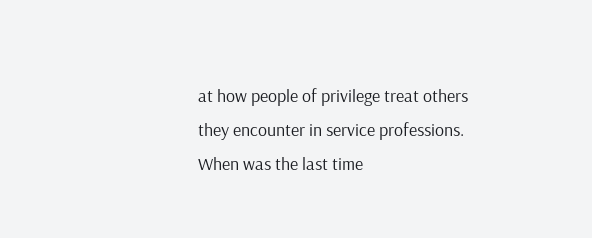at how people of privilege treat others they encounter in service professions. When was the last time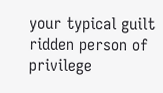your typical guilt ridden person of privilege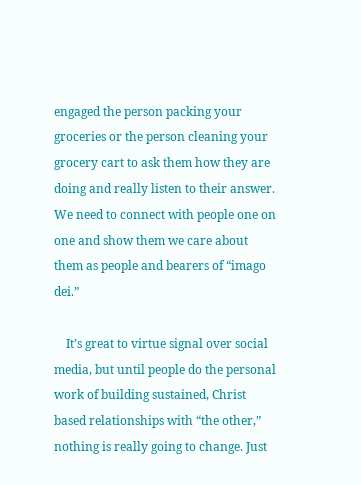engaged the person packing your groceries or the person cleaning your grocery cart to ask them how they are doing and really listen to their answer. We need to connect with people one on one and show them we care about them as people and bearers of “imago dei.”

    It’s great to virtue signal over social media, but until people do the personal work of building sustained, Christ based relationships with “the other,” nothing is really going to change. Just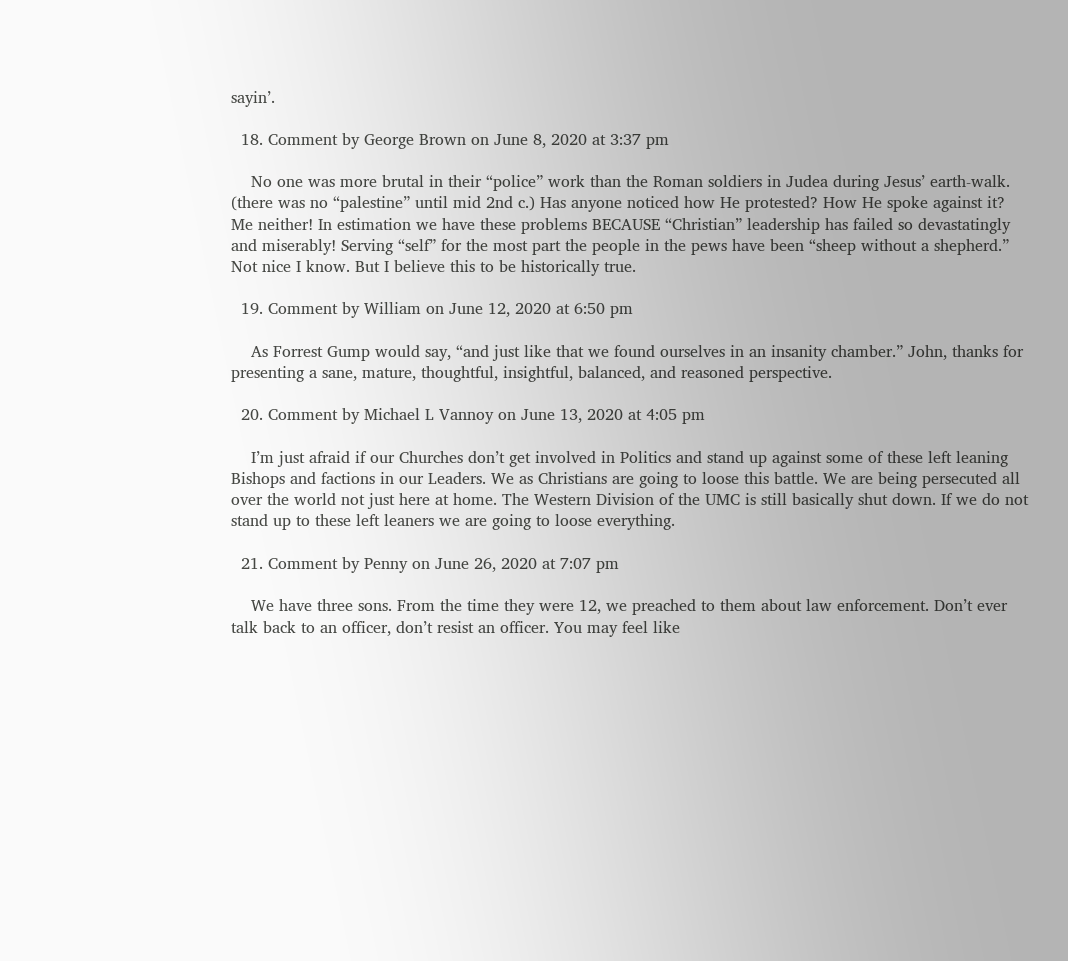sayin’.

  18. Comment by George Brown on June 8, 2020 at 3:37 pm

    No one was more brutal in their “police” work than the Roman soldiers in Judea during Jesus’ earth-walk. (there was no “palestine” until mid 2nd c.) Has anyone noticed how He protested? How He spoke against it? Me neither! In estimation we have these problems BECAUSE “Christian” leadership has failed so devastatingly and miserably! Serving “self” for the most part the people in the pews have been “sheep without a shepherd.” Not nice I know. But I believe this to be historically true.

  19. Comment by William on June 12, 2020 at 6:50 pm

    As Forrest Gump would say, “and just like that we found ourselves in an insanity chamber.” John, thanks for presenting a sane, mature, thoughtful, insightful, balanced, and reasoned perspective.

  20. Comment by Michael L Vannoy on June 13, 2020 at 4:05 pm

    I’m just afraid if our Churches don’t get involved in Politics and stand up against some of these left leaning Bishops and factions in our Leaders. We as Christians are going to loose this battle. We are being persecuted all over the world not just here at home. The Western Division of the UMC is still basically shut down. If we do not stand up to these left leaners we are going to loose everything.

  21. Comment by Penny on June 26, 2020 at 7:07 pm

    We have three sons. From the time they were 12, we preached to them about law enforcement. Don’t ever talk back to an officer, don’t resist an officer. You may feel like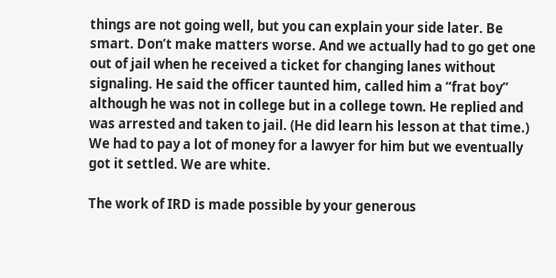things are not going well, but you can explain your side later. Be smart. Don’t make matters worse. And we actually had to go get one out of jail when he received a ticket for changing lanes without signaling. He said the officer taunted him, called him a “frat boy” although he was not in college but in a college town. He replied and was arrested and taken to jail. (He did learn his lesson at that time.) We had to pay a lot of money for a lawyer for him but we eventually got it settled. We are white.

The work of IRD is made possible by your generous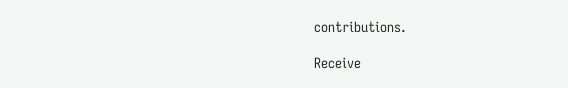contributions.

Receive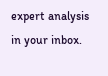expert analysis in your inbox.